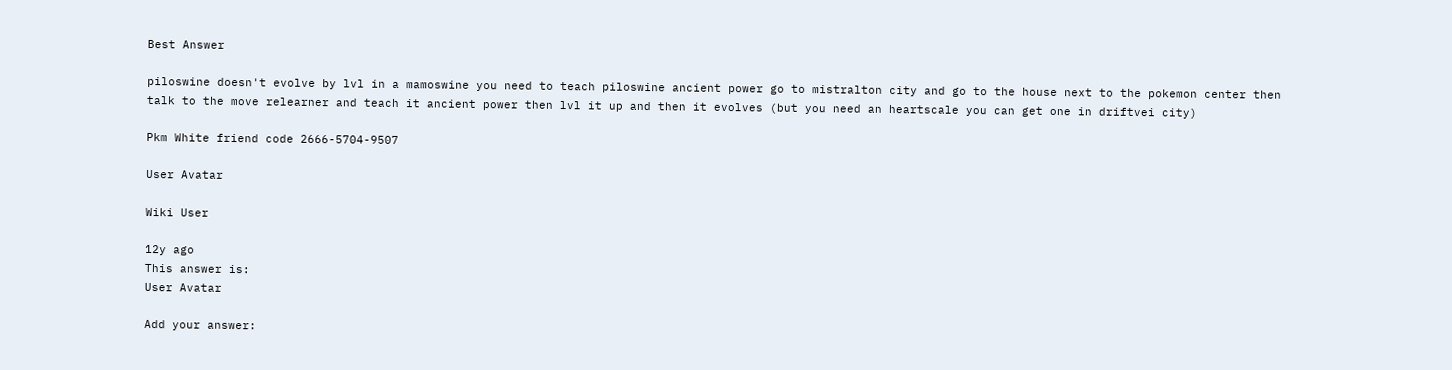Best Answer

piloswine doesn't evolve by lvl in a mamoswine you need to teach piloswine ancient power go to mistralton city and go to the house next to the pokemon center then talk to the move relearner and teach it ancient power then lvl it up and then it evolves (but you need an heartscale you can get one in driftvei city)

Pkm White friend code 2666-5704-9507

User Avatar

Wiki User

12y ago
This answer is:
User Avatar

Add your answer: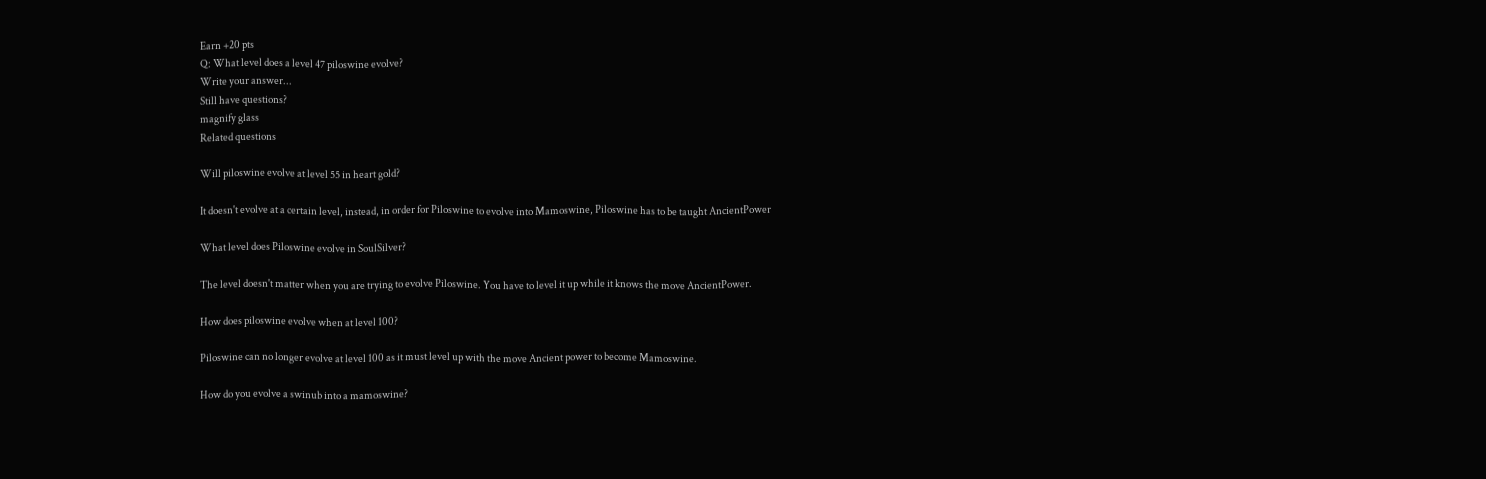Earn +20 pts
Q: What level does a level 47 piloswine evolve?
Write your answer...
Still have questions?
magnify glass
Related questions

Will piloswine evolve at level 55 in heart gold?

It doesn't evolve at a certain level, instead, in order for Piloswine to evolve into Mamoswine, Piloswine has to be taught AncientPower

What level does Piloswine evolve in SoulSilver?

The level doesn't matter when you are trying to evolve Piloswine. You have to level it up while it knows the move AncientPower.

How does piloswine evolve when at level 100?

Piloswine can no longer evolve at level 100 as it must level up with the move Ancient power to become Mamoswine.

How do you evolve a swinub into a mamoswine?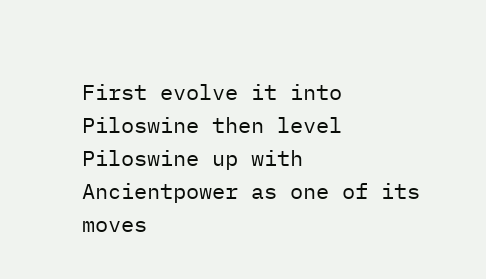First evolve it into Piloswine then level Piloswine up with Ancientpower as one of its moves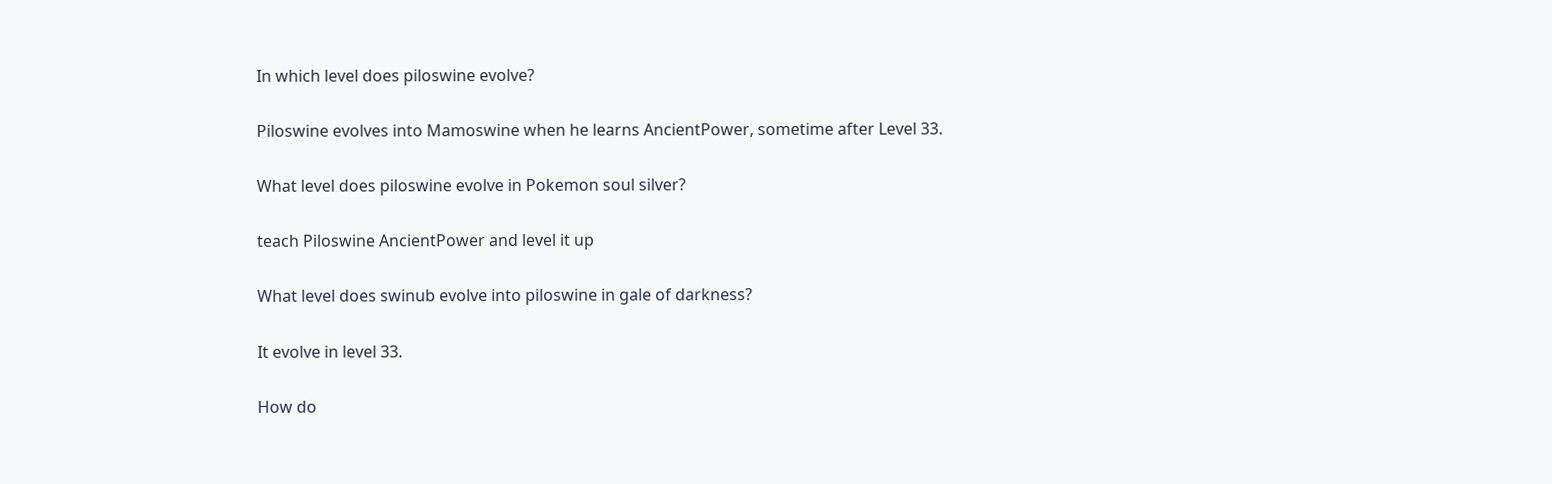In which level does piloswine evolve?

Piloswine evolves into Mamoswine when he learns AncientPower, sometime after Level 33.

What level does piloswine evolve in Pokemon soul silver?

teach Piloswine AncientPower and level it up

What level does swinub evolve into piloswine in gale of darkness?

It evolve in level 33.

How do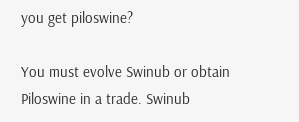you get piloswine?

You must evolve Swinub or obtain Piloswine in a trade. Swinub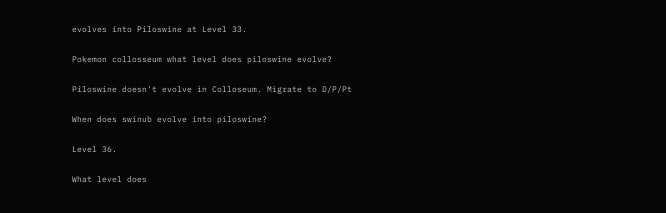evolves into Piloswine at Level 33.

Pokemon collosseum what level does piloswine evolve?

Piloswine doesn't evolve in Colloseum. Migrate to D/P/Pt

When does swinub evolve into piloswine?

Level 36.

What level does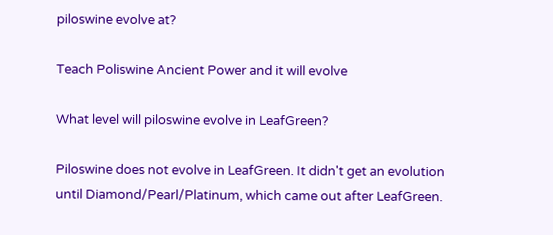piloswine evolve at?

Teach Poliswine Ancient Power and it will evolve

What level will piloswine evolve in LeafGreen?

Piloswine does not evolve in LeafGreen. It didn't get an evolution until Diamond/Pearl/Platinum, which came out after LeafGreen.